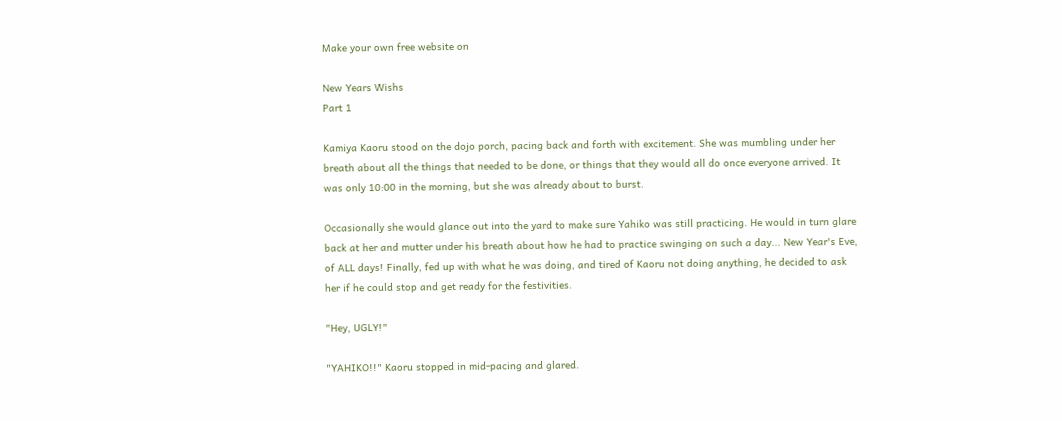Make your own free website on

New Years Wishs
Part 1

Kamiya Kaoru stood on the dojo porch, pacing back and forth with excitement. She was mumbling under her breath about all the things that needed to be done, or things that they would all do once everyone arrived. It was only 10:00 in the morning, but she was already about to burst.

Occasionally she would glance out into the yard to make sure Yahiko was still practicing. He would in turn glare back at her and mutter under his breath about how he had to practice swinging on such a day... New Year's Eve, of ALL days! Finally, fed up with what he was doing, and tired of Kaoru not doing anything, he decided to ask her if he could stop and get ready for the festivities.

"Hey, UGLY!"

"YAHIKO!!" Kaoru stopped in mid-pacing and glared.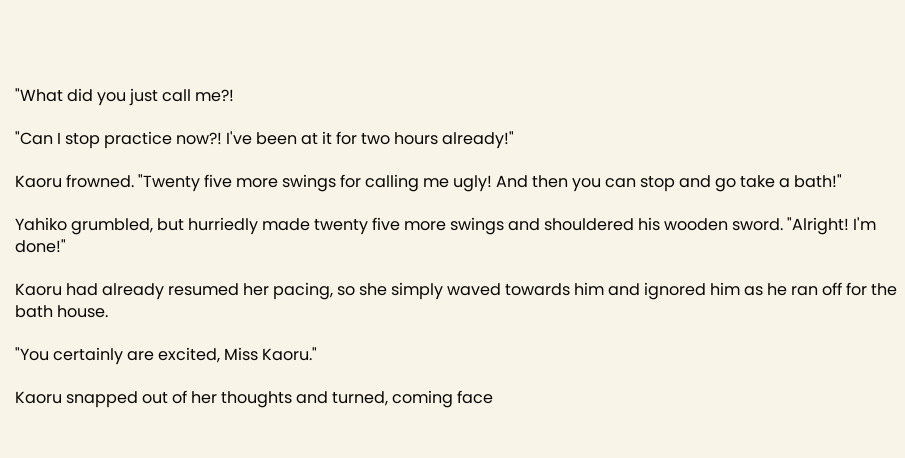"What did you just call me?!

"Can I stop practice now?! I've been at it for two hours already!"

Kaoru frowned. "Twenty five more swings for calling me ugly! And then you can stop and go take a bath!"

Yahiko grumbled, but hurriedly made twenty five more swings and shouldered his wooden sword. "Alright! I'm done!"

Kaoru had already resumed her pacing, so she simply waved towards him and ignored him as he ran off for the bath house.

"You certainly are excited, Miss Kaoru."

Kaoru snapped out of her thoughts and turned, coming face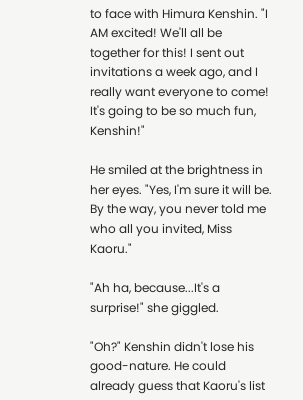to face with Himura Kenshin. "I AM excited! We'll all be together for this! I sent out invitations a week ago, and I really want everyone to come! It's going to be so much fun, Kenshin!"

He smiled at the brightness in her eyes. "Yes, I'm sure it will be. By the way, you never told me who all you invited, Miss Kaoru."

"Ah ha, because...It's a surprise!" she giggled.

"Oh?" Kenshin didn't lose his good-nature. He could already guess that Kaoru's list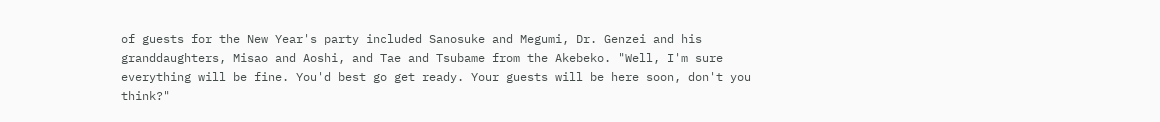of guests for the New Year's party included Sanosuke and Megumi, Dr. Genzei and his granddaughters, Misao and Aoshi, and Tae and Tsubame from the Akebeko. "Well, I'm sure everything will be fine. You'd best go get ready. Your guests will be here soon, don't you think?"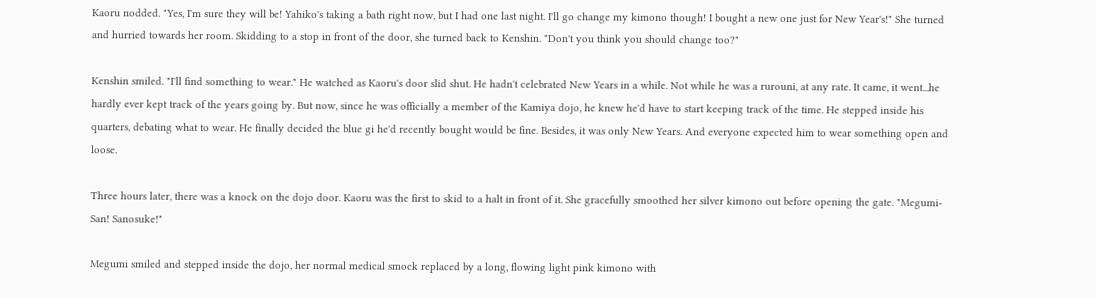Kaoru nodded. "Yes, I'm sure they will be! Yahiko's taking a bath right now, but I had one last night. I'll go change my kimono though! I bought a new one just for New Year's!" She turned and hurried towards her room. Skidding to a stop in front of the door, she turned back to Kenshin. "Don't you think you should change too?"

Kenshin smiled. "I'll find something to wear." He watched as Kaoru's door slid shut. He hadn't celebrated New Years in a while. Not while he was a rurouni, at any rate. It came, it went...he hardly ever kept track of the years going by. But now, since he was officially a member of the Kamiya dojo, he knew he'd have to start keeping track of the time. He stepped inside his quarters, debating what to wear. He finally decided the blue gi he'd recently bought would be fine. Besides, it was only New Years. And everyone expected him to wear something open and loose.

Three hours later, there was a knock on the dojo door. Kaoru was the first to skid to a halt in front of it. She gracefully smoothed her silver kimono out before opening the gate. "Megumi-San! Sanosuke!"

Megumi smiled and stepped inside the dojo, her normal medical smock replaced by a long, flowing light pink kimono with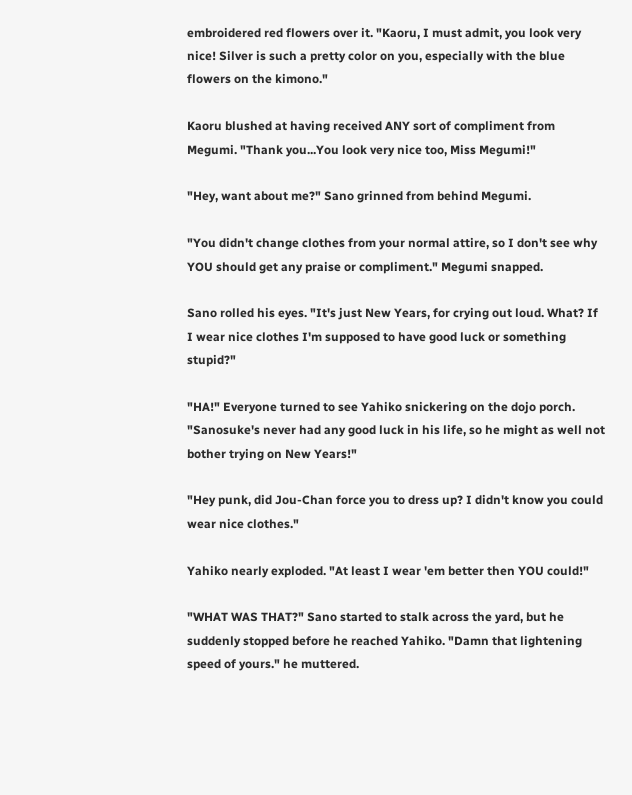embroidered red flowers over it. "Kaoru, I must admit, you look very nice! Silver is such a pretty color on you, especially with the blue flowers on the kimono."

Kaoru blushed at having received ANY sort of compliment from Megumi. "Thank you...You look very nice too, Miss Megumi!"

"Hey, want about me?" Sano grinned from behind Megumi.

"You didn't change clothes from your normal attire, so I don't see why YOU should get any praise or compliment." Megumi snapped.

Sano rolled his eyes. "It's just New Years, for crying out loud. What? If I wear nice clothes I'm supposed to have good luck or something stupid?"

"HA!" Everyone turned to see Yahiko snickering on the dojo porch. "Sanosuke's never had any good luck in his life, so he might as well not bother trying on New Years!"

"Hey punk, did Jou-Chan force you to dress up? I didn't know you could wear nice clothes."

Yahiko nearly exploded. "At least I wear 'em better then YOU could!"

"WHAT WAS THAT?" Sano started to stalk across the yard, but he suddenly stopped before he reached Yahiko. "Damn that lightening speed of yours." he muttered.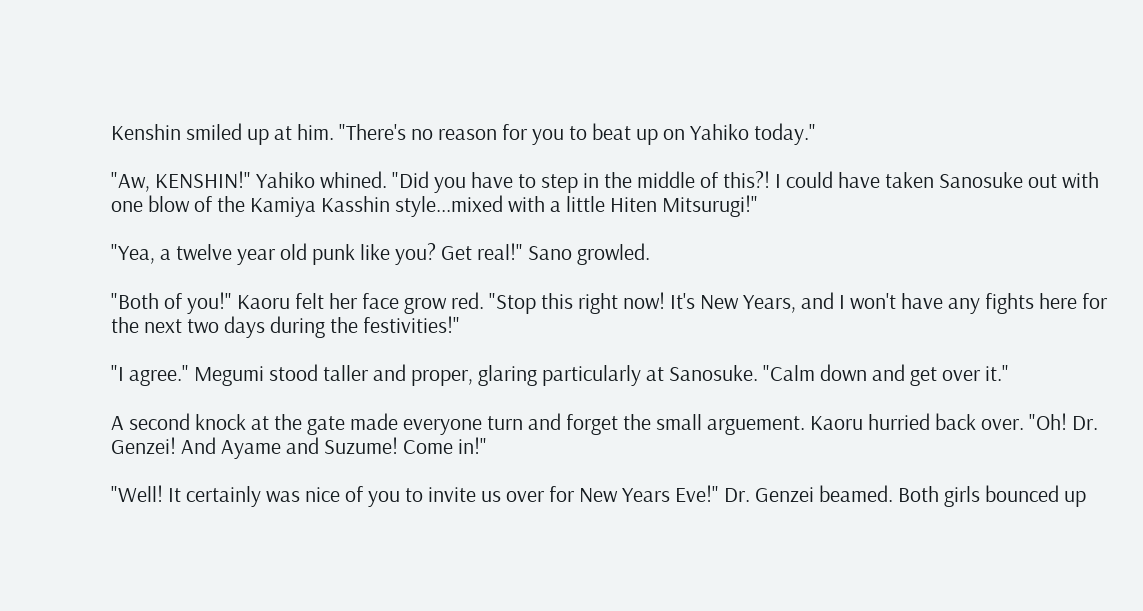Kenshin smiled up at him. "There's no reason for you to beat up on Yahiko today."

"Aw, KENSHIN!" Yahiko whined. "Did you have to step in the middle of this?! I could have taken Sanosuke out with one blow of the Kamiya Kasshin style...mixed with a little Hiten Mitsurugi!"

"Yea, a twelve year old punk like you? Get real!" Sano growled.

"Both of you!" Kaoru felt her face grow red. "Stop this right now! It's New Years, and I won't have any fights here for the next two days during the festivities!"

"I agree." Megumi stood taller and proper, glaring particularly at Sanosuke. "Calm down and get over it."

A second knock at the gate made everyone turn and forget the small arguement. Kaoru hurried back over. "Oh! Dr. Genzei! And Ayame and Suzume! Come in!"

"Well! It certainly was nice of you to invite us over for New Years Eve!" Dr. Genzei beamed. Both girls bounced up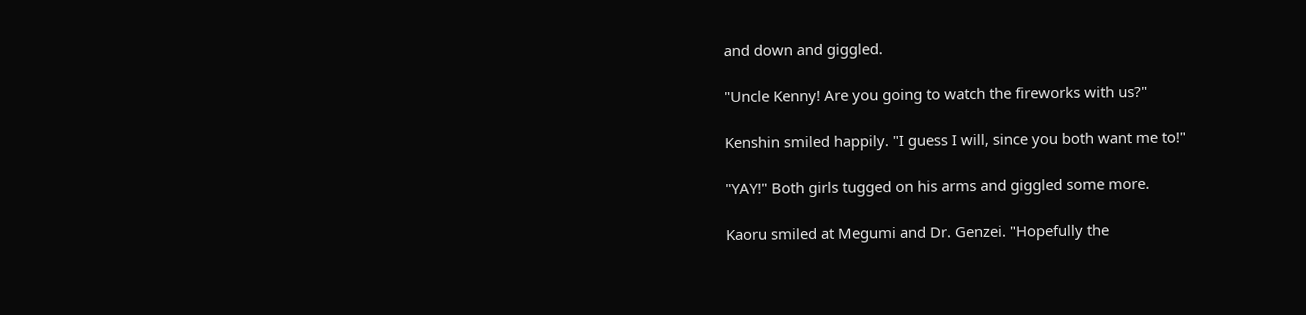and down and giggled.

"Uncle Kenny! Are you going to watch the fireworks with us?"

Kenshin smiled happily. "I guess I will, since you both want me to!"

"YAY!" Both girls tugged on his arms and giggled some more.

Kaoru smiled at Megumi and Dr. Genzei. "Hopefully the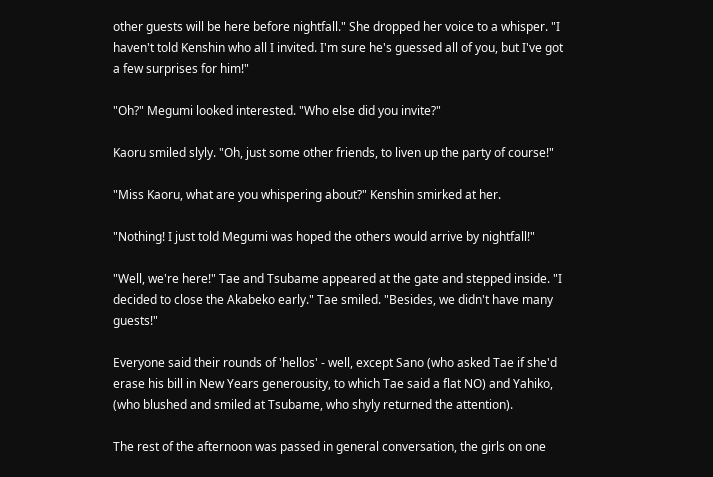other guests will be here before nightfall." She dropped her voice to a whisper. "I haven't told Kenshin who all I invited. I'm sure he's guessed all of you, but I've got a few surprises for him!"

"Oh?" Megumi looked interested. "Who else did you invite?"

Kaoru smiled slyly. "Oh, just some other friends, to liven up the party of course!"

"Miss Kaoru, what are you whispering about?" Kenshin smirked at her.

"Nothing! I just told Megumi was hoped the others would arrive by nightfall!"

"Well, we're here!" Tae and Tsubame appeared at the gate and stepped inside. "I decided to close the Akabeko early." Tae smiled. "Besides, we didn't have many guests!"

Everyone said their rounds of 'hellos' - well, except Sano (who asked Tae if she'd erase his bill in New Years generousity, to which Tae said a flat NO) and Yahiko, (who blushed and smiled at Tsubame, who shyly returned the attention).

The rest of the afternoon was passed in general conversation, the girls on one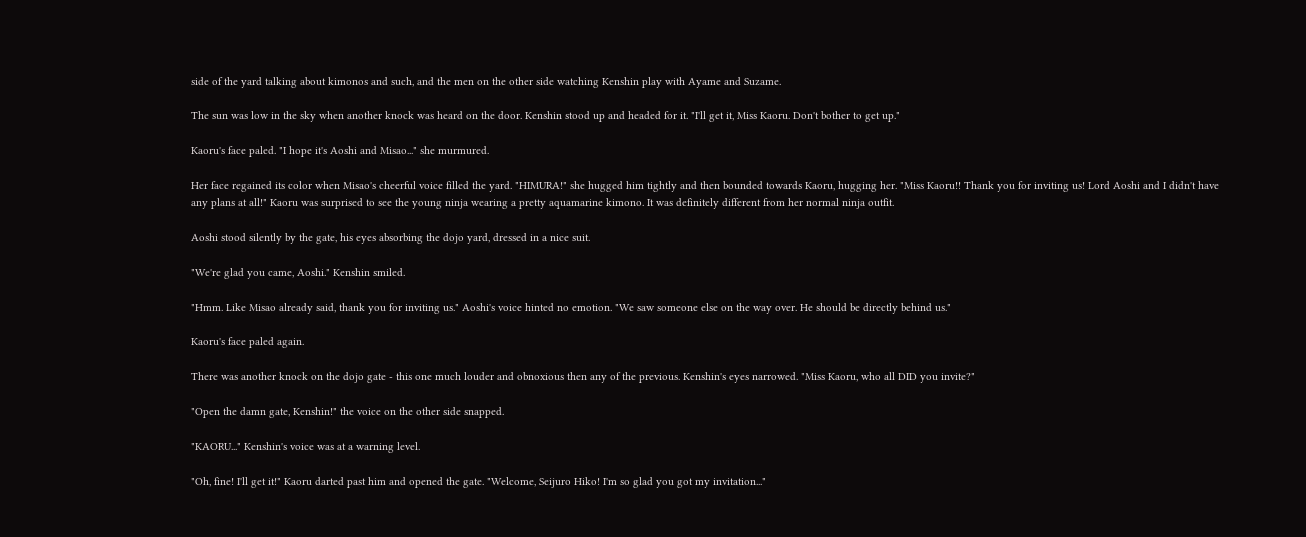side of the yard talking about kimonos and such, and the men on the other side watching Kenshin play with Ayame and Suzame.

The sun was low in the sky when another knock was heard on the door. Kenshin stood up and headed for it. "I'll get it, Miss Kaoru. Don't bother to get up."

Kaoru's face paled. "I hope it's Aoshi and Misao..." she murmured.

Her face regained its color when Misao's cheerful voice filled the yard. "HIMURA!" she hugged him tightly and then bounded towards Kaoru, hugging her. "Miss Kaoru!! Thank you for inviting us! Lord Aoshi and I didn't have any plans at all!" Kaoru was surprised to see the young ninja wearing a pretty aquamarine kimono. It was definitely different from her normal ninja outfit.

Aoshi stood silently by the gate, his eyes absorbing the dojo yard, dressed in a nice suit.

"We're glad you came, Aoshi." Kenshin smiled.

"Hmm. Like Misao already said, thank you for inviting us." Aoshi's voice hinted no emotion. "We saw someone else on the way over. He should be directly behind us."

Kaoru's face paled again.

There was another knock on the dojo gate - this one much louder and obnoxious then any of the previous. Kenshin's eyes narrowed. "Miss Kaoru, who all DID you invite?"

"Open the damn gate, Kenshin!" the voice on the other side snapped.

"KAORU..." Kenshin's voice was at a warning level.

"Oh, fine! I'll get it!" Kaoru darted past him and opened the gate. "Welcome, Seijuro Hiko! I'm so glad you got my invitation..."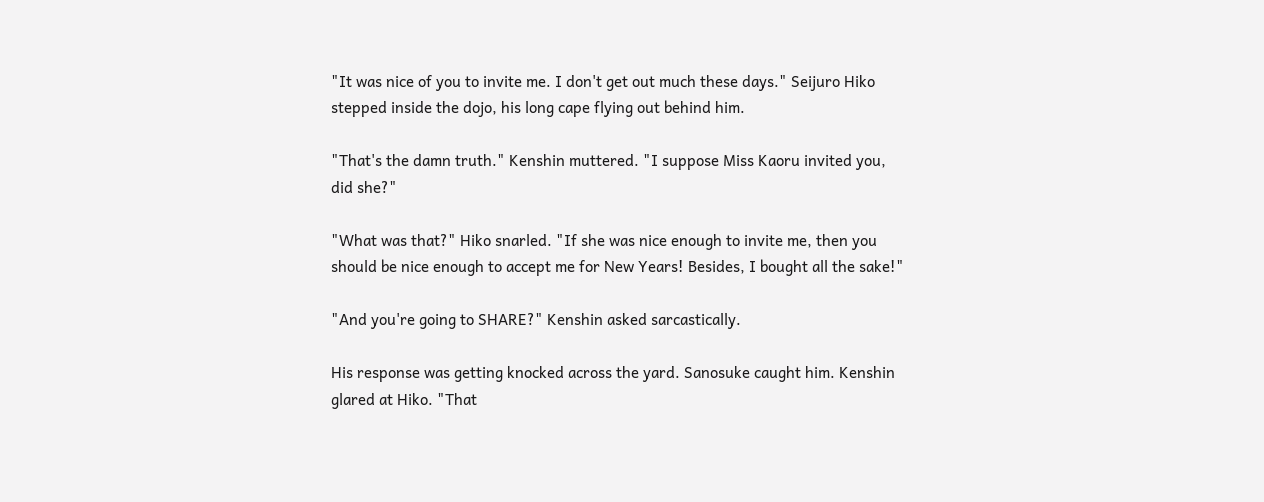"It was nice of you to invite me. I don't get out much these days." Seijuro Hiko stepped inside the dojo, his long cape flying out behind him.

"That's the damn truth." Kenshin muttered. "I suppose Miss Kaoru invited you, did she?"

"What was that?" Hiko snarled. "If she was nice enough to invite me, then you should be nice enough to accept me for New Years! Besides, I bought all the sake!"

"And you're going to SHARE?" Kenshin asked sarcastically.

His response was getting knocked across the yard. Sanosuke caught him. Kenshin glared at Hiko. "That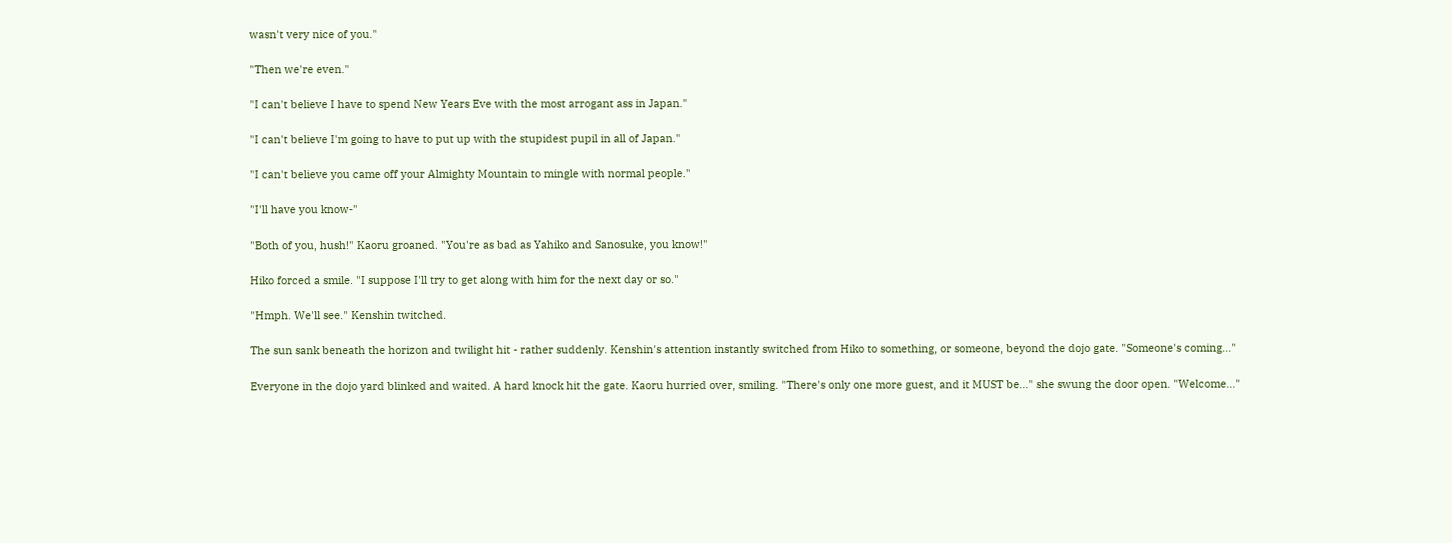wasn't very nice of you."

"Then we're even."

"I can't believe I have to spend New Years Eve with the most arrogant ass in Japan."

"I can't believe I'm going to have to put up with the stupidest pupil in all of Japan."

"I can't believe you came off your Almighty Mountain to mingle with normal people."

"I'll have you know-"

"Both of you, hush!" Kaoru groaned. "You're as bad as Yahiko and Sanosuke, you know!"

Hiko forced a smile. "I suppose I'll try to get along with him for the next day or so."

"Hmph. We'll see." Kenshin twitched.

The sun sank beneath the horizon and twilight hit - rather suddenly. Kenshin's attention instantly switched from Hiko to something, or someone, beyond the dojo gate. "Someone's coming..."

Everyone in the dojo yard blinked and waited. A hard knock hit the gate. Kaoru hurried over, smiling. "There's only one more guest, and it MUST be..." she swung the door open. "Welcome..."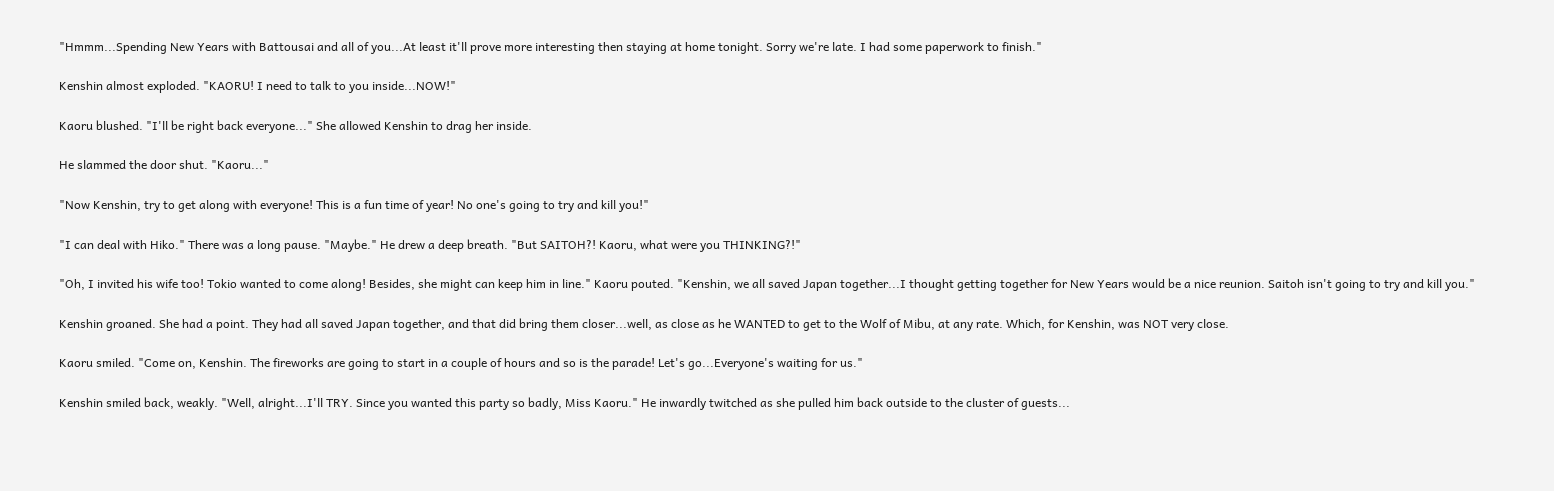"Hmmm...Spending New Years with Battousai and all of you...At least it'll prove more interesting then staying at home tonight. Sorry we're late. I had some paperwork to finish."

Kenshin almost exploded. "KAORU! I need to talk to you inside...NOW!"

Kaoru blushed. "I'll be right back everyone..." She allowed Kenshin to drag her inside.

He slammed the door shut. "Kaoru..."

"Now Kenshin, try to get along with everyone! This is a fun time of year! No one's going to try and kill you!"

"I can deal with Hiko." There was a long pause. "Maybe." He drew a deep breath. "But SAITOH?! Kaoru, what were you THINKING?!"

"Oh, I invited his wife too! Tokio wanted to come along! Besides, she might can keep him in line." Kaoru pouted. "Kenshin, we all saved Japan together...I thought getting together for New Years would be a nice reunion. Saitoh isn't going to try and kill you."

Kenshin groaned. She had a point. They had all saved Japan together, and that did bring them closer...well, as close as he WANTED to get to the Wolf of Mibu, at any rate. Which, for Kenshin, was NOT very close.

Kaoru smiled. "Come on, Kenshin. The fireworks are going to start in a couple of hours and so is the parade! Let's go...Everyone's waiting for us."

Kenshin smiled back, weakly. "Well, alright...I'll TRY. Since you wanted this party so badly, Miss Kaoru." He inwardly twitched as she pulled him back outside to the cluster of guests...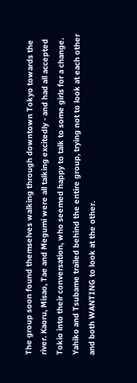The group soon found themselves walking through downtown Tokyo towards the river. Kaoru, Misao, Tae and Megumi were all talking excitedly - and had all accepted Tokio into their conversation, who seemed happy to talk to some girls for a change. Yahiko and Tsubame trailed behind the entire group, trying not to look at each other and both WANTING to look at the other.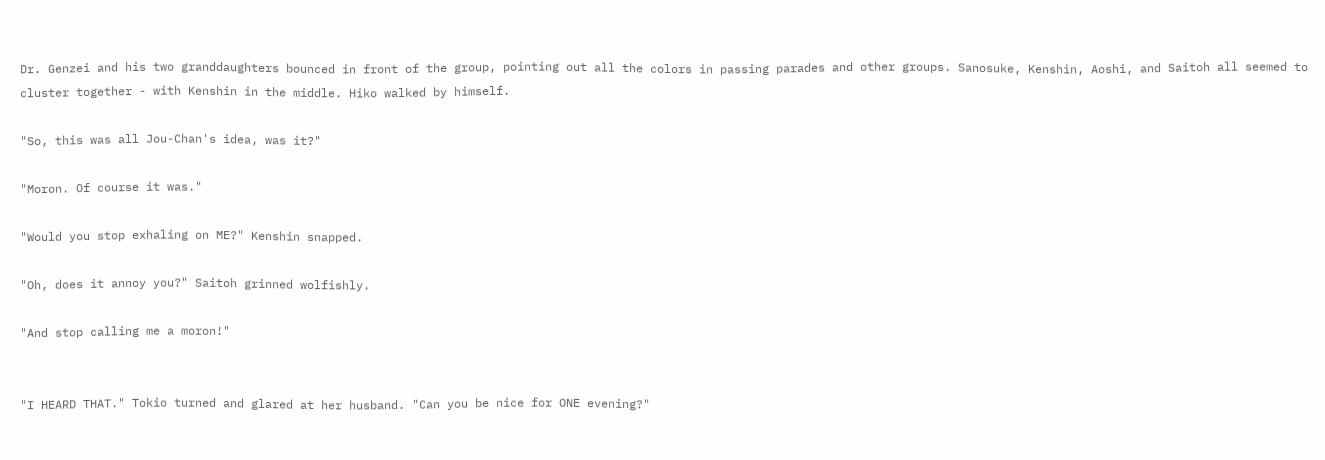Dr. Genzei and his two granddaughters bounced in front of the group, pointing out all the colors in passing parades and other groups. Sanosuke, Kenshin, Aoshi, and Saitoh all seemed to cluster together - with Kenshin in the middle. Hiko walked by himself.

"So, this was all Jou-Chan's idea, was it?"

"Moron. Of course it was."

"Would you stop exhaling on ME?" Kenshin snapped.

"Oh, does it annoy you?" Saitoh grinned wolfishly.

"And stop calling me a moron!"


"I HEARD THAT." Tokio turned and glared at her husband. "Can you be nice for ONE evening?"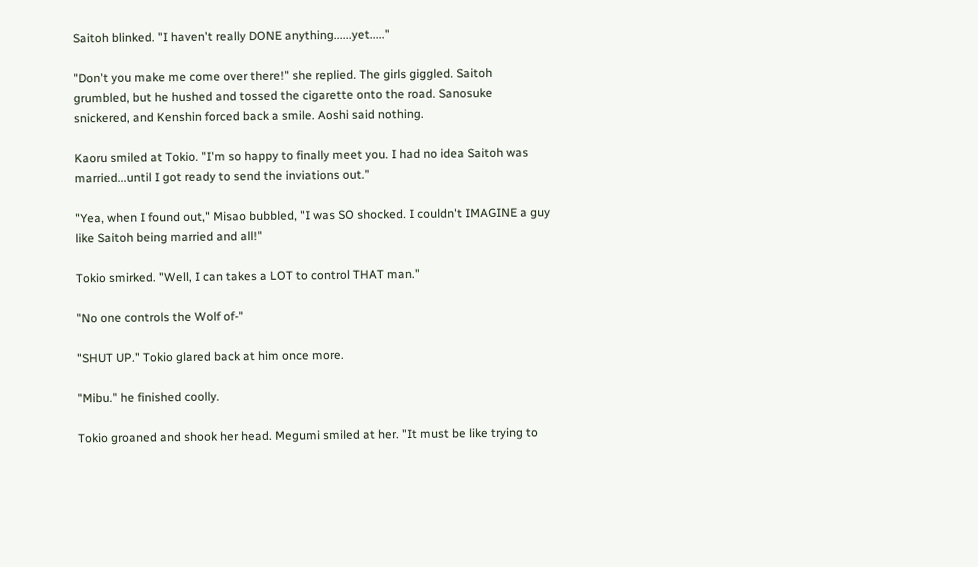Saitoh blinked. "I haven't really DONE anything......yet....."

"Don't you make me come over there!" she replied. The girls giggled. Saitoh grumbled, but he hushed and tossed the cigarette onto the road. Sanosuke snickered, and Kenshin forced back a smile. Aoshi said nothing.

Kaoru smiled at Tokio. "I'm so happy to finally meet you. I had no idea Saitoh was married...until I got ready to send the inviations out."

"Yea, when I found out," Misao bubbled, "I was SO shocked. I couldn't IMAGINE a guy like Saitoh being married and all!"

Tokio smirked. "Well, I can takes a LOT to control THAT man."

"No one controls the Wolf of-"

"SHUT UP." Tokio glared back at him once more.

"Mibu." he finished coolly.

Tokio groaned and shook her head. Megumi smiled at her. "It must be like trying to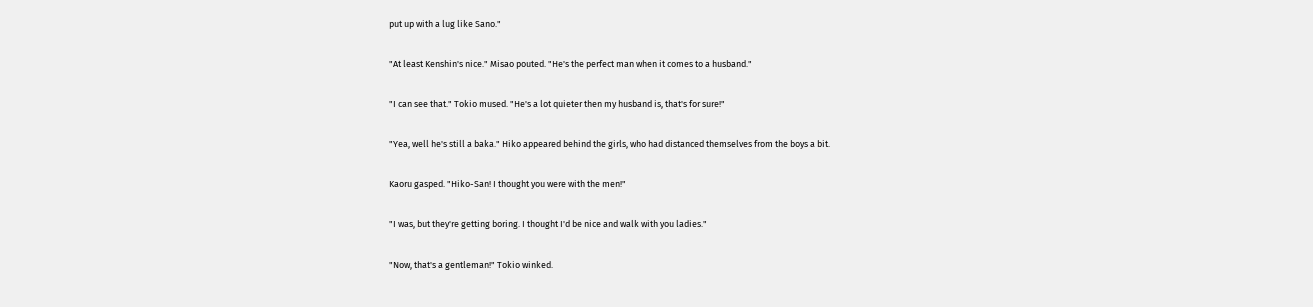put up with a lug like Sano."

"At least Kenshin's nice." Misao pouted. "He's the perfect man when it comes to a husband."

"I can see that." Tokio mused. "He's a lot quieter then my husband is, that's for sure!"

"Yea, well he's still a baka." Hiko appeared behind the girls, who had distanced themselves from the boys a bit.

Kaoru gasped. "Hiko-San! I thought you were with the men!"

"I was, but they're getting boring. I thought I'd be nice and walk with you ladies."

"Now, that's a gentleman!" Tokio winked.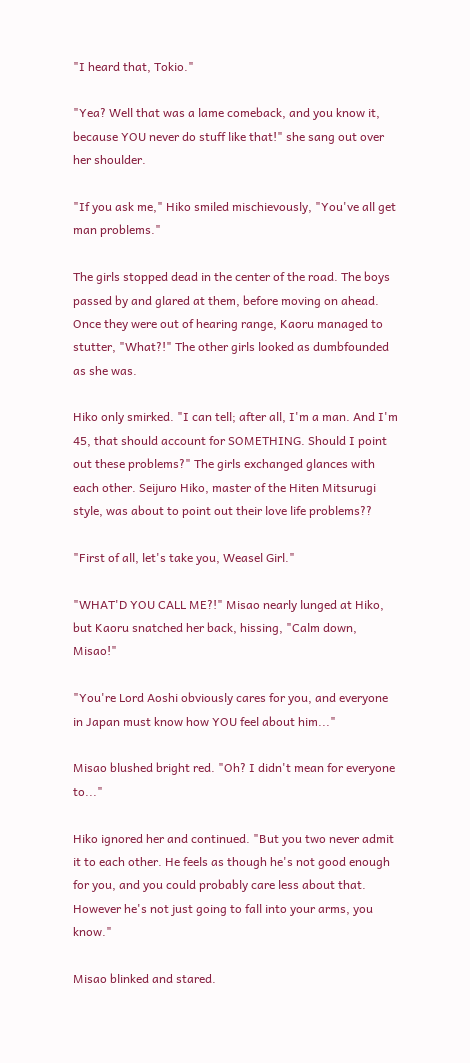"I heard that, Tokio."

"Yea? Well that was a lame comeback, and you know it, because YOU never do stuff like that!" she sang out over her shoulder.

"If you ask me," Hiko smiled mischievously, "You've all get man problems."

The girls stopped dead in the center of the road. The boys passed by and glared at them, before moving on ahead. Once they were out of hearing range, Kaoru managed to stutter, "What?!" The other girls looked as dumbfounded as she was.

Hiko only smirked. "I can tell; after all, I'm a man. And I'm 45, that should account for SOMETHING. Should I point out these problems?" The girls exchanged glances with each other. Seijuro Hiko, master of the Hiten Mitsurugi style, was about to point out their love life problems??

"First of all, let's take you, Weasel Girl."

"WHAT'D YOU CALL ME?!" Misao nearly lunged at Hiko, but Kaoru snatched her back, hissing, "Calm down, Misao!"

"You're Lord Aoshi obviously cares for you, and everyone in Japan must know how YOU feel about him..."

Misao blushed bright red. "Oh? I didn't mean for everyone to..."

Hiko ignored her and continued. "But you two never admit it to each other. He feels as though he's not good enough for you, and you could probably care less about that. However he's not just going to fall into your arms, you know."

Misao blinked and stared.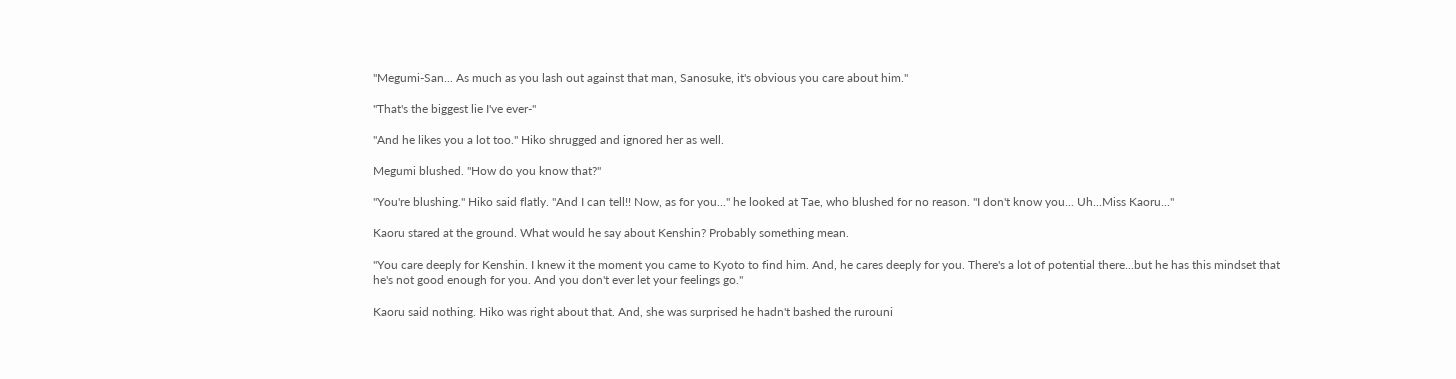"Megumi-San... As much as you lash out against that man, Sanosuke, it's obvious you care about him."

"That's the biggest lie I've ever-"

"And he likes you a lot too." Hiko shrugged and ignored her as well.

Megumi blushed. "How do you know that?"

"You're blushing." Hiko said flatly. "And I can tell!! Now, as for you..." he looked at Tae, who blushed for no reason. "I don't know you... Uh...Miss Kaoru..."

Kaoru stared at the ground. What would he say about Kenshin? Probably something mean.

"You care deeply for Kenshin. I knew it the moment you came to Kyoto to find him. And, he cares deeply for you. There's a lot of potential there...but he has this mindset that he's not good enough for you. And you don't ever let your feelings go."

Kaoru said nothing. Hiko was right about that. And, she was surprised he hadn't bashed the rurouni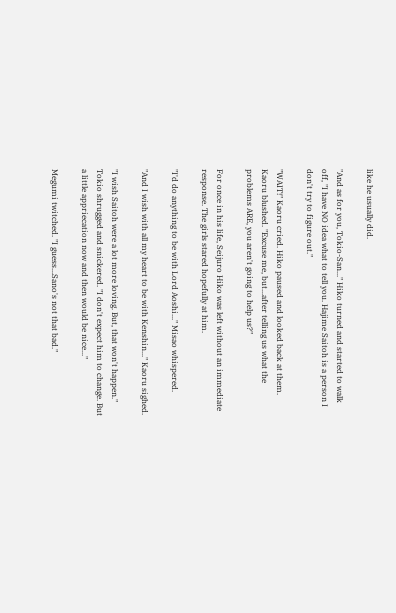like he usually did.

"And as for you, Tokio-San..." Hiko turned and started to walk off, "I have NO idea what to tell you. Hajime Saitoh is a person I don't try to figure out."

"WAIT!" Kaoru cried. Hiko paused and looked back at them. Kaoru blushed. "Excuse me, but...after telling us what the problems ARE, you aren't going to help us?"

For once in his life, Seijuro Hiko was left without an immediate response. The girls stared hopefully at him.

"I'd do anything to be with Lord Aoshi..." Misao whispered.

"And I wish with all my heart to be with Kenshin..." Kaoru sighed.

"I wish Saitoh were a lot more loving. But, that won't happen." Tokio shrugged and snickered. "I don't expect him to change. But a little appriecation now and then would be nice..."

Megumi twitched. "I guess...Sano's not that bad."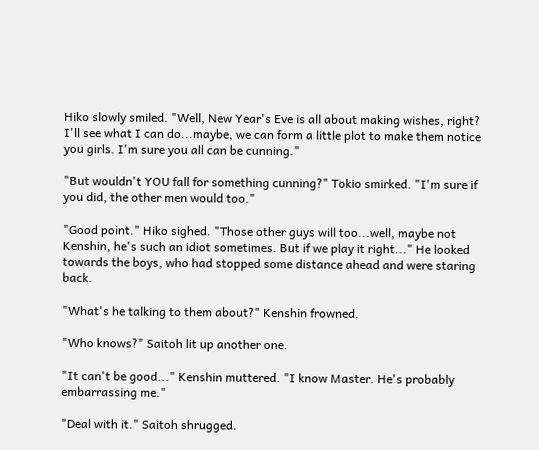Hiko slowly smiled. "Well, New Year's Eve is all about making wishes, right? I'll see what I can do...maybe, we can form a little plot to make them notice you girls. I'm sure you all can be cunning."

"But wouldn't YOU fall for something cunning?" Tokio smirked. "I'm sure if you did, the other men would too."

"Good point." Hiko sighed. "Those other guys will too...well, maybe not Kenshin, he's such an idiot sometimes. But if we play it right..." He looked towards the boys, who had stopped some distance ahead and were staring back.

"What's he talking to them about?" Kenshin frowned.

"Who knows?" Saitoh lit up another one.

"It can't be good..." Kenshin muttered. "I know Master. He's probably embarrassing me."

"Deal with it." Saitoh shrugged.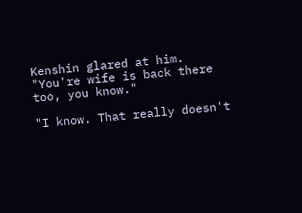Kenshin glared at him. "You're wife is back there too, you know."

"I know. That really doesn't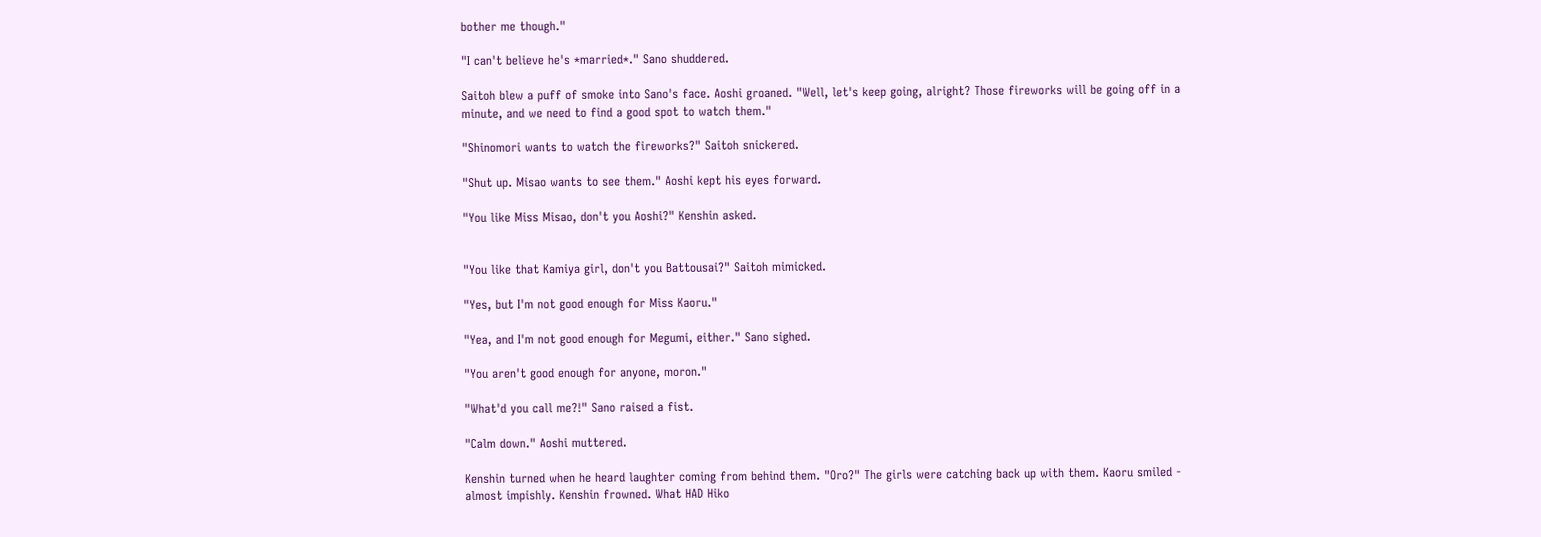bother me though."

"I can't believe he's *married*." Sano shuddered.

Saitoh blew a puff of smoke into Sano's face. Aoshi groaned. "Well, let's keep going, alright? Those fireworks will be going off in a minute, and we need to find a good spot to watch them."

"Shinomori wants to watch the fireworks?" Saitoh snickered.

"Shut up. Misao wants to see them." Aoshi kept his eyes forward.

"You like Miss Misao, don't you Aoshi?" Kenshin asked.


"You like that Kamiya girl, don't you Battousai?" Saitoh mimicked.

"Yes, but I'm not good enough for Miss Kaoru."

"Yea, and I'm not good enough for Megumi, either." Sano sighed.

"You aren't good enough for anyone, moron."

"What'd you call me?!" Sano raised a fist.

"Calm down." Aoshi muttered.

Kenshin turned when he heard laughter coming from behind them. "Oro?" The girls were catching back up with them. Kaoru smiled - almost impishly. Kenshin frowned. What HAD Hiko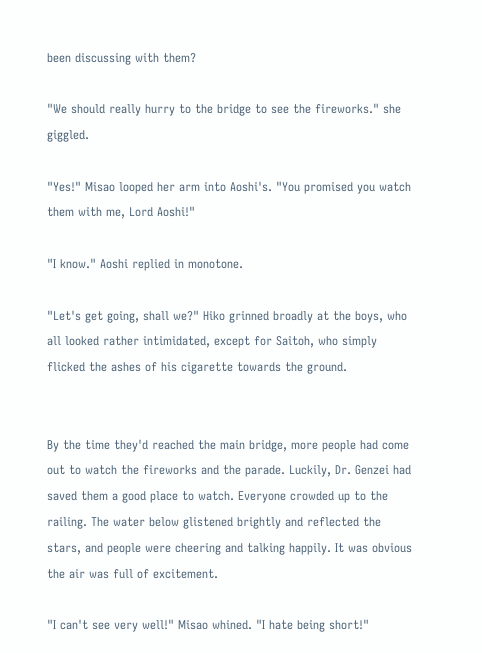been discussing with them?

"We should really hurry to the bridge to see the fireworks." she giggled.

"Yes!" Misao looped her arm into Aoshi's. "You promised you watch them with me, Lord Aoshi!"

"I know." Aoshi replied in monotone.

"Let's get going, shall we?" Hiko grinned broadly at the boys, who all looked rather intimidated, except for Saitoh, who simply flicked the ashes of his cigarette towards the ground.


By the time they'd reached the main bridge, more people had come out to watch the fireworks and the parade. Luckily, Dr. Genzei had saved them a good place to watch. Everyone crowded up to the railing. The water below glistened brightly and reflected the stars, and people were cheering and talking happily. It was obvious the air was full of excitement.

"I can't see very well!" Misao whined. "I hate being short!"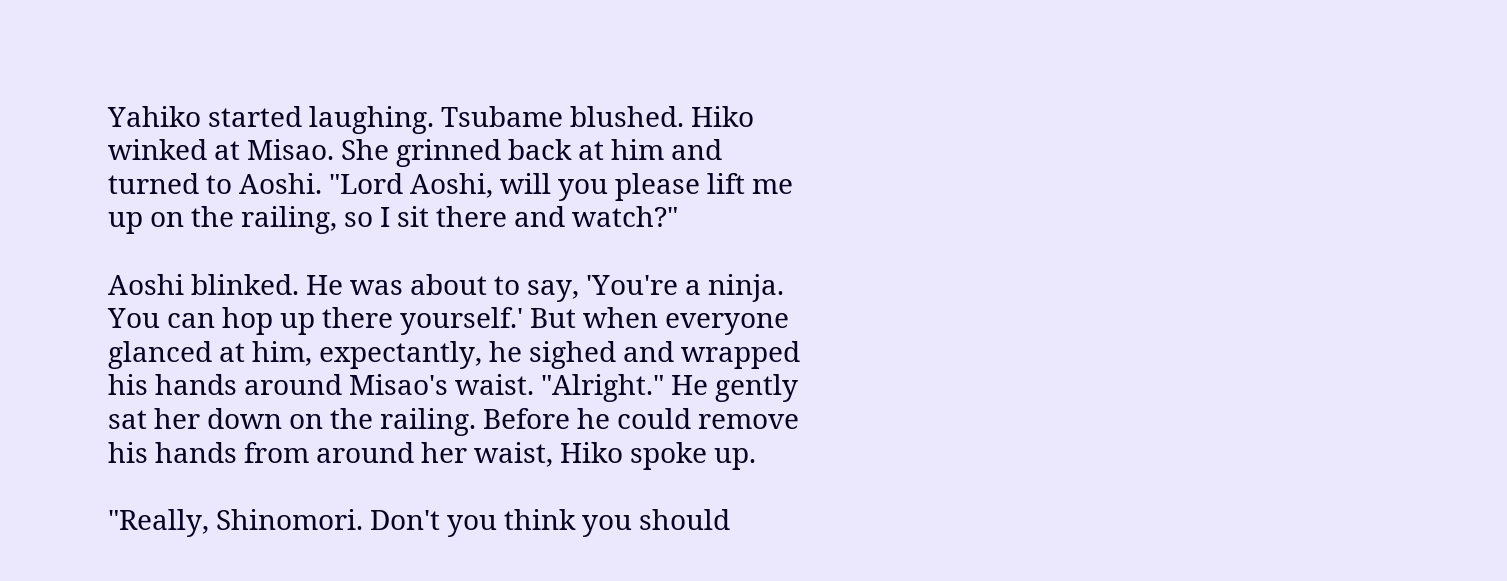Yahiko started laughing. Tsubame blushed. Hiko winked at Misao. She grinned back at him and turned to Aoshi. "Lord Aoshi, will you please lift me up on the railing, so I sit there and watch?"

Aoshi blinked. He was about to say, 'You're a ninja. You can hop up there yourself.' But when everyone glanced at him, expectantly, he sighed and wrapped his hands around Misao's waist. "Alright." He gently sat her down on the railing. Before he could remove his hands from around her waist, Hiko spoke up.

"Really, Shinomori. Don't you think you should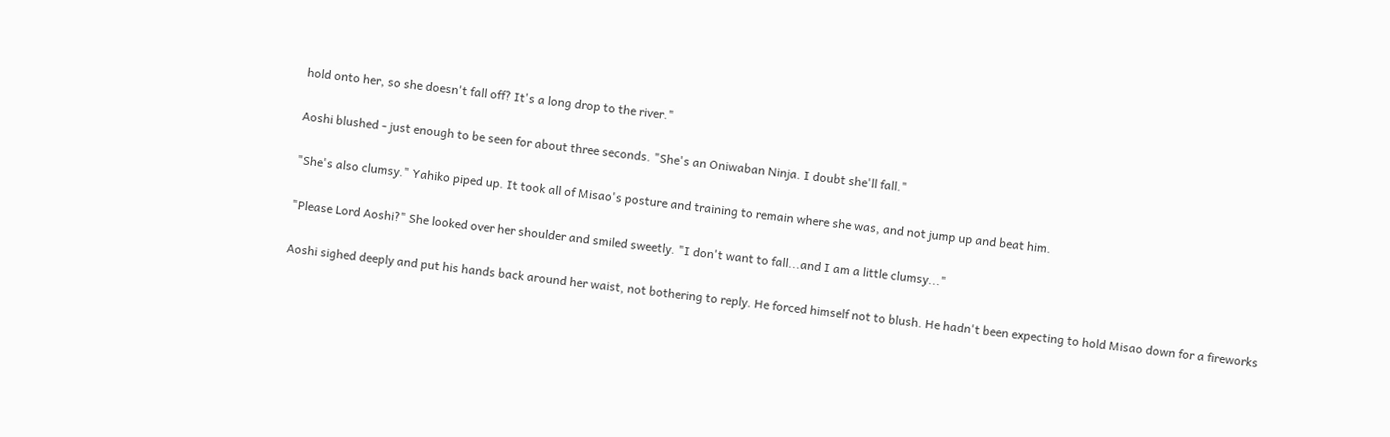hold onto her, so she doesn't fall off? It's a long drop to the river."

Aoshi blushed - just enough to be seen for about three seconds. "She's an Oniwaban Ninja. I doubt she'll fall."

"She's also clumsy." Yahiko piped up. It took all of Misao's posture and training to remain where she was, and not jump up and beat him.

"Please Lord Aoshi?" She looked over her shoulder and smiled sweetly. "I don't want to fall...and I am a little clumsy..."

Aoshi sighed deeply and put his hands back around her waist, not bothering to reply. He forced himself not to blush. He hadn't been expecting to hold Misao down for a fireworks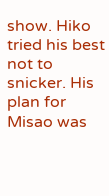show. Hiko tried his best not to snicker. His plan for Misao was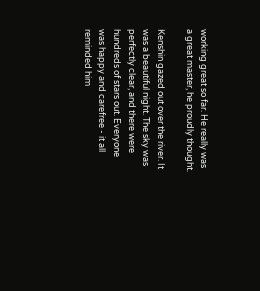working great so far. He really was a great master, he proudly thought.

Kenshin gazed out over the river. It was a beautiful night. The sky was perfectly clear, and there were hundreds of stars out. Everyone was happy and carefree - it all reminded him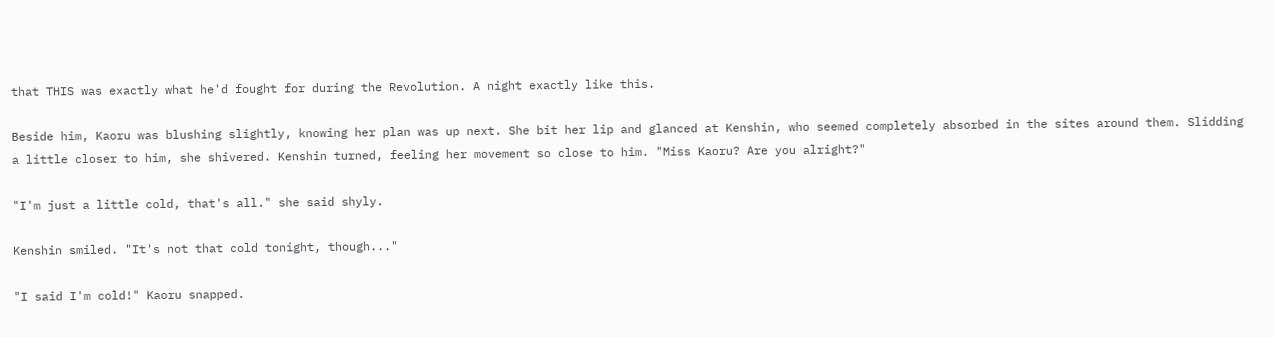that THIS was exactly what he'd fought for during the Revolution. A night exactly like this.

Beside him, Kaoru was blushing slightly, knowing her plan was up next. She bit her lip and glanced at Kenshin, who seemed completely absorbed in the sites around them. Slidding a little closer to him, she shivered. Kenshin turned, feeling her movement so close to him. "Miss Kaoru? Are you alright?"

"I'm just a little cold, that's all." she said shyly.

Kenshin smiled. "It's not that cold tonight, though..."

"I said I'm cold!" Kaoru snapped.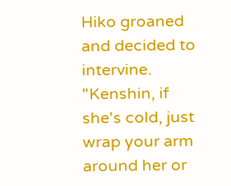Hiko groaned and decided to intervine. "Kenshin, if she's cold, just wrap your arm around her or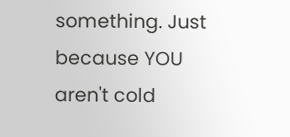something. Just because YOU aren't cold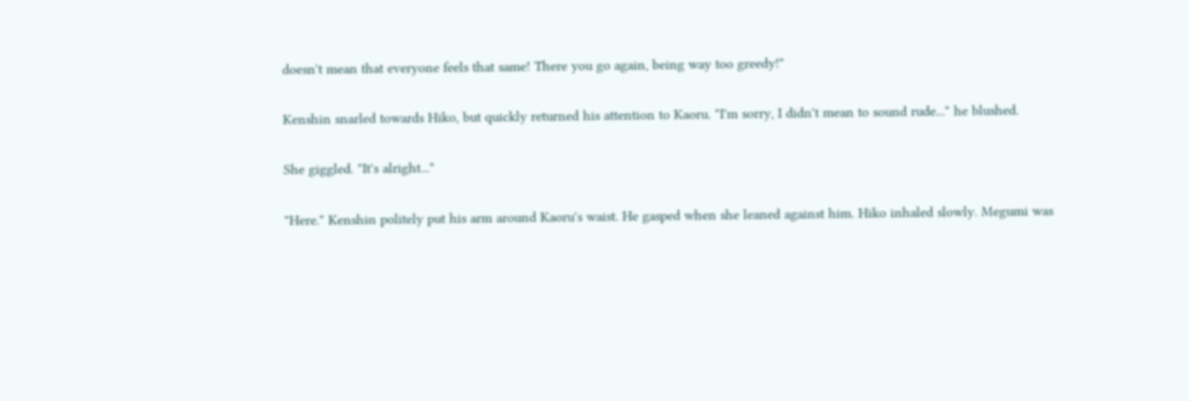doesn't mean that everyone feels that same! There you go again, being way too greedy!"

Kenshin snarled towards Hiko, but quickly returned his attention to Kaoru. "I'm sorry, I didn't mean to sound rude..." he blushed.

She giggled. "It's alright..."

"Here." Kenshin politely put his arm around Kaoru's waist. He gasped when she leaned against him. Hiko inhaled slowly. Megumi was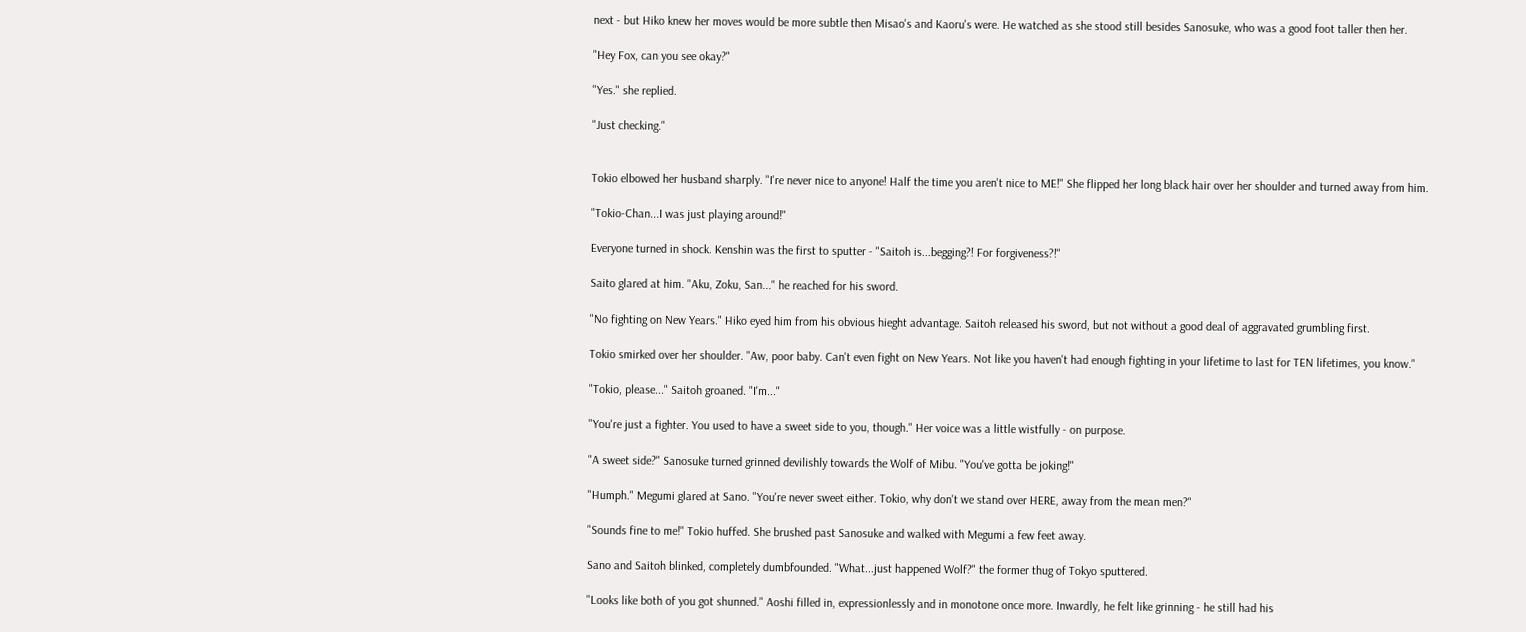next - but Hiko knew her moves would be more subtle then Misao's and Kaoru's were. He watched as she stood still besides Sanosuke, who was a good foot taller then her.

"Hey Fox, can you see okay?"

"Yes." she replied.

"Just checking."


Tokio elbowed her husband sharply. "I're never nice to anyone! Half the time you aren't nice to ME!" She flipped her long black hair over her shoulder and turned away from him.

"Tokio-Chan...I was just playing around!"

Everyone turned in shock. Kenshin was the first to sputter - "Saitoh is...begging?! For forgiveness?!"

Saito glared at him. "Aku, Zoku, San..." he reached for his sword.

"No fighting on New Years." Hiko eyed him from his obvious hieght advantage. Saitoh released his sword, but not without a good deal of aggravated grumbling first.

Tokio smirked over her shoulder. "Aw, poor baby. Can't even fight on New Years. Not like you haven't had enough fighting in your lifetime to last for TEN lifetimes, you know."

"Tokio, please..." Saitoh groaned. "I'm..."

"You're just a fighter. You used to have a sweet side to you, though." Her voice was a little wistfully - on purpose.

"A sweet side?" Sanosuke turned grinned devilishly towards the Wolf of Mibu. "You've gotta be joking!"

"Humph." Megumi glared at Sano. "You're never sweet either. Tokio, why don't we stand over HERE, away from the mean men?"

"Sounds fine to me!" Tokio huffed. She brushed past Sanosuke and walked with Megumi a few feet away.

Sano and Saitoh blinked, completely dumbfounded. "What...just happened Wolf?" the former thug of Tokyo sputtered.

"Looks like both of you got shunned." Aoshi filled in, expressionlessly and in monotone once more. Inwardly, he felt like grinning - he still had his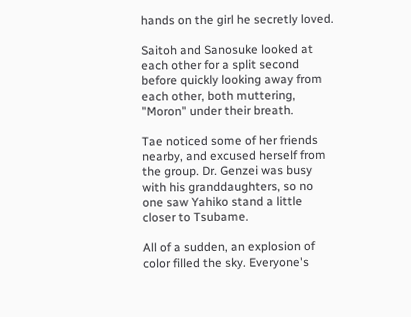hands on the girl he secretly loved.

Saitoh and Sanosuke looked at each other for a split second before quickly looking away from each other, both muttering, "Moron" under their breath.

Tae noticed some of her friends nearby, and excused herself from the group. Dr. Genzei was busy with his granddaughters, so no one saw Yahiko stand a little closer to Tsubame.

All of a sudden, an explosion of color filled the sky. Everyone's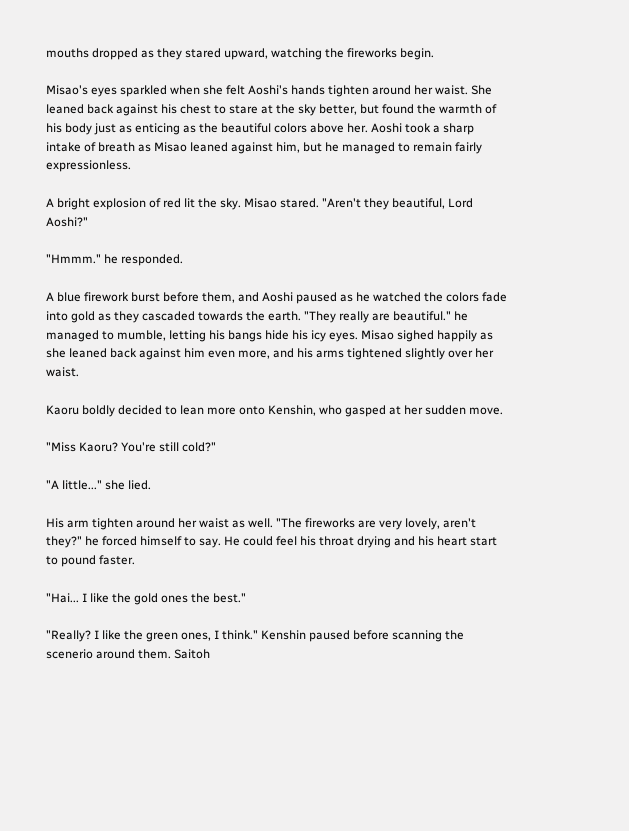mouths dropped as they stared upward, watching the fireworks begin.

Misao's eyes sparkled when she felt Aoshi's hands tighten around her waist. She leaned back against his chest to stare at the sky better, but found the warmth of his body just as enticing as the beautiful colors above her. Aoshi took a sharp intake of breath as Misao leaned against him, but he managed to remain fairly expressionless.

A bright explosion of red lit the sky. Misao stared. "Aren't they beautiful, Lord Aoshi?"

"Hmmm." he responded.

A blue firework burst before them, and Aoshi paused as he watched the colors fade into gold as they cascaded towards the earth. "They really are beautiful." he managed to mumble, letting his bangs hide his icy eyes. Misao sighed happily as she leaned back against him even more, and his arms tightened slightly over her waist.

Kaoru boldly decided to lean more onto Kenshin, who gasped at her sudden move.

"Miss Kaoru? You're still cold?"

"A little..." she lied.

His arm tighten around her waist as well. "The fireworks are very lovely, aren't they?" he forced himself to say. He could feel his throat drying and his heart start to pound faster.

"Hai... I like the gold ones the best."

"Really? I like the green ones, I think." Kenshin paused before scanning the scenerio around them. Saitoh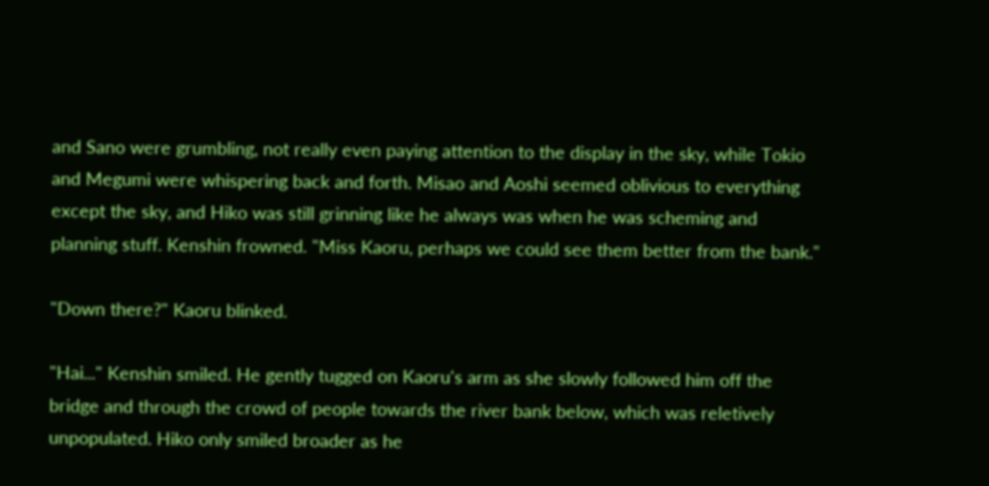and Sano were grumbling, not really even paying attention to the display in the sky, while Tokio and Megumi were whispering back and forth. Misao and Aoshi seemed oblivious to everything except the sky, and Hiko was still grinning like he always was when he was scheming and planning stuff. Kenshin frowned. "Miss Kaoru, perhaps we could see them better from the bank."

"Down there?" Kaoru blinked.

"Hai..." Kenshin smiled. He gently tugged on Kaoru's arm as she slowly followed him off the bridge and through the crowd of people towards the river bank below, which was reletively unpopulated. Hiko only smiled broader as he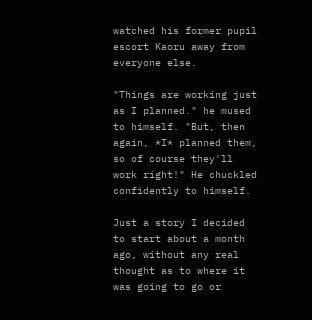watched his former pupil escort Kaoru away from everyone else.

"Things are working just as I planned." he mused to himself. "But, then again, *I* planned them, so of course they'll work right!" He chuckled confidently to himself.

Just a story I decided to start about a month ago, without any real thought as to where it was going to go or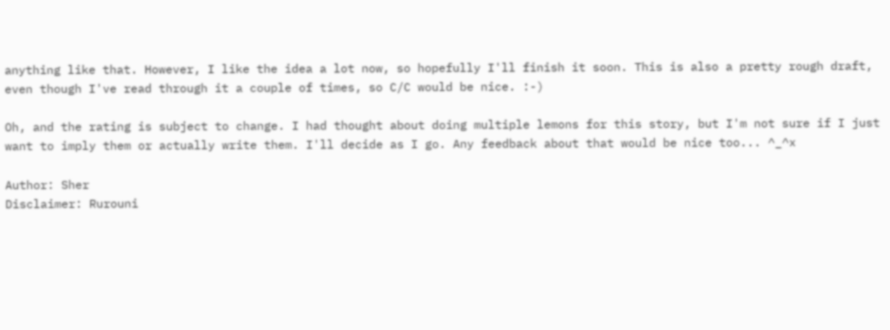anything like that. However, I like the idea a lot now, so hopefully I'll finish it soon. This is also a pretty rough draft, even though I've read through it a couple of times, so C/C would be nice. :-)

Oh, and the rating is subject to change. I had thought about doing multiple lemons for this story, but I'm not sure if I just want to imply them or actually write them. I'll decide as I go. Any feedback about that would be nice too... ^_^x

Author: Sher
Disclaimer: Rurouni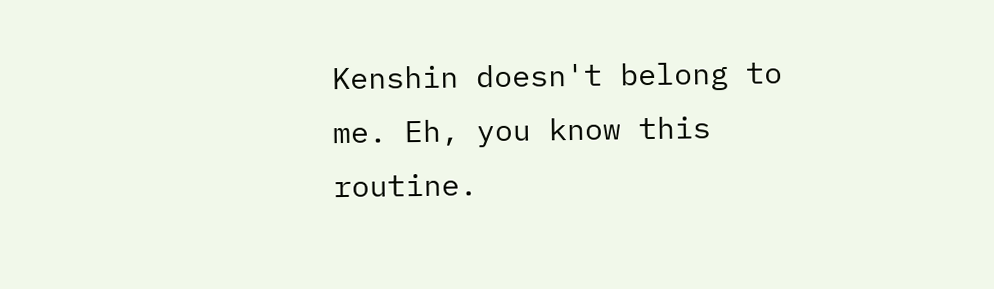Kenshin doesn't belong to me. Eh, you know this routine.